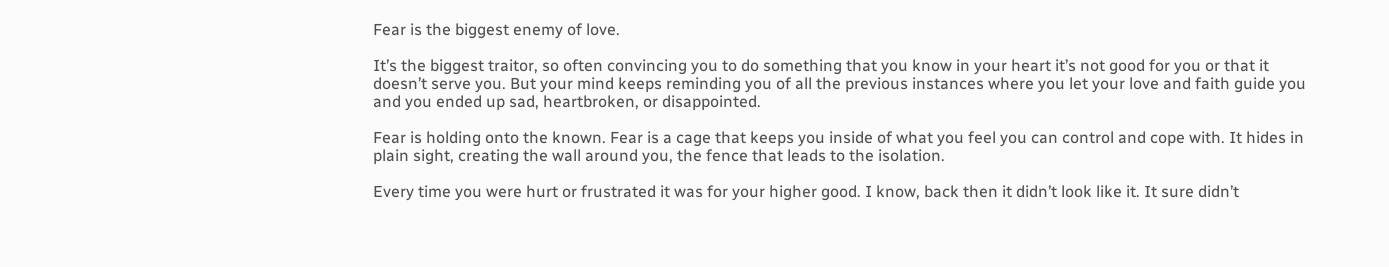Fear is the biggest enemy of love.

It’s the biggest traitor, so often convincing you to do something that you know in your heart it’s not good for you or that it doesn’t serve you. But your mind keeps reminding you of all the previous instances where you let your love and faith guide you and you ended up sad, heartbroken, or disappointed.

Fear is holding onto the known. Fear is a cage that keeps you inside of what you feel you can control and cope with. It hides in plain sight, creating the wall around you, the fence that leads to the isolation.

Every time you were hurt or frustrated it was for your higher good. I know, back then it didn’t look like it. It sure didn’t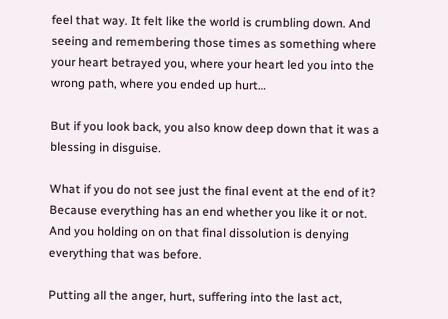feel that way. It felt like the world is crumbling down. And seeing and remembering those times as something where your heart betrayed you, where your heart led you into the wrong path, where you ended up hurt…

But if you look back, you also know deep down that it was a blessing in disguise.

What if you do not see just the final event at the end of it? Because everything has an end whether you like it or not. And you holding on on that final dissolution is denying everything that was before.

Putting all the anger, hurt, suffering into the last act,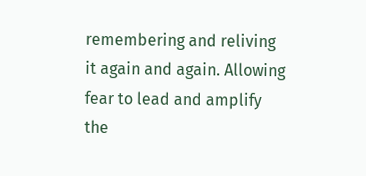remembering and reliving it again and again. Allowing fear to lead and amplify the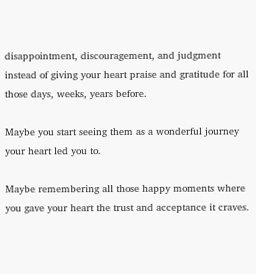disappointment, discouragement, and judgment instead of giving your heart praise and gratitude for all those days, weeks, years before.

Maybe you start seeing them as a wonderful journey your heart led you to.

Maybe remembering all those happy moments where you gave your heart the trust and acceptance it craves.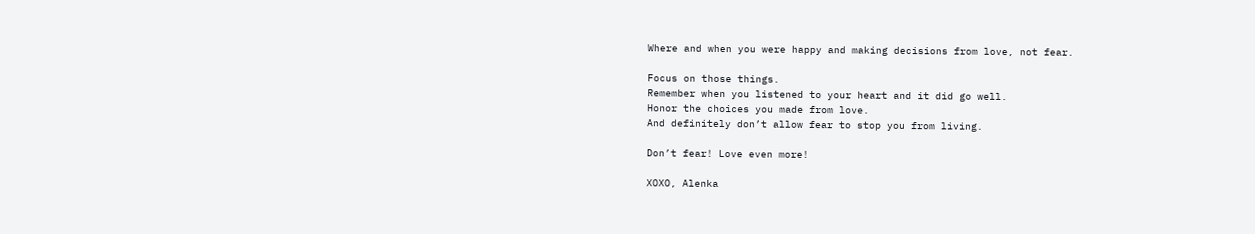Where and when you were happy and making decisions from love, not fear.

Focus on those things.
Remember when you listened to your heart and it did go well.
Honor the choices you made from love.
And definitely don’t allow fear to stop you from living.

Don’t fear! Love even more!

XOXO, Alenka